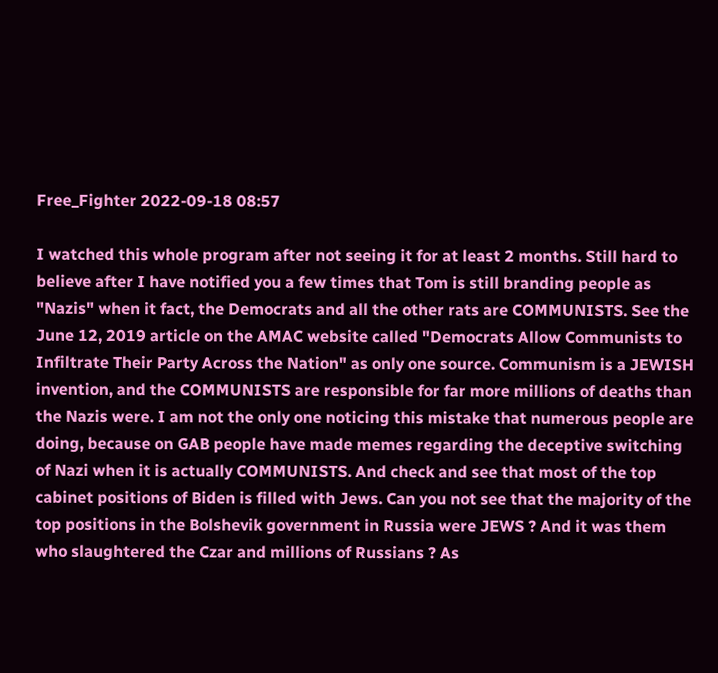Free_Fighter 2022-09-18 08:57

I watched this whole program after not seeing it for at least 2 months. Still hard to believe after I have notified you a few times that Tom is still branding people as "Nazis" when it fact, the Democrats and all the other rats are COMMUNISTS. See the June 12, 2019 article on the AMAC website called "Democrats Allow Communists to Infiltrate Their Party Across the Nation" as only one source. Communism is a JEWISH invention, and the COMMUNISTS are responsible for far more millions of deaths than the Nazis were. I am not the only one noticing this mistake that numerous people are doing, because on GAB people have made memes regarding the deceptive switching of Nazi when it is actually COMMUNISTS. And check and see that most of the top cabinet positions of Biden is filled with Jews. Can you not see that the majority of the top positions in the Bolshevik government in Russia were JEWS ? And it was them who slaughtered the Czar and millions of Russians ? As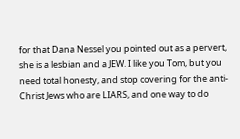for that Dana Nessel you pointed out as a pervert, she is a lesbian and a JEW. I like you Tom, but you need total honesty, and stop covering for the anti-Christ Jews who are LIARS, and one way to do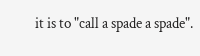it is to "call a spade a spade".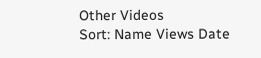Other Videos
Sort: Name Views Date